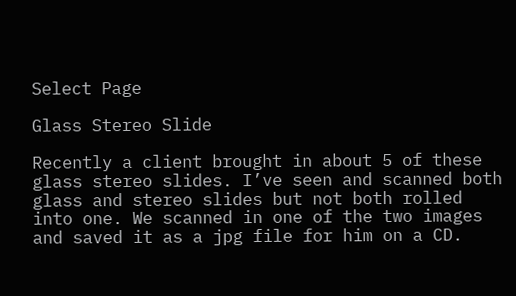Select Page

Glass Stereo Slide

Recently a client brought in about 5 of these glass stereo slides. I’ve seen and scanned both glass and stereo slides but not both rolled into one. We scanned in one of the two images and saved it as a jpg file for him on a CD.